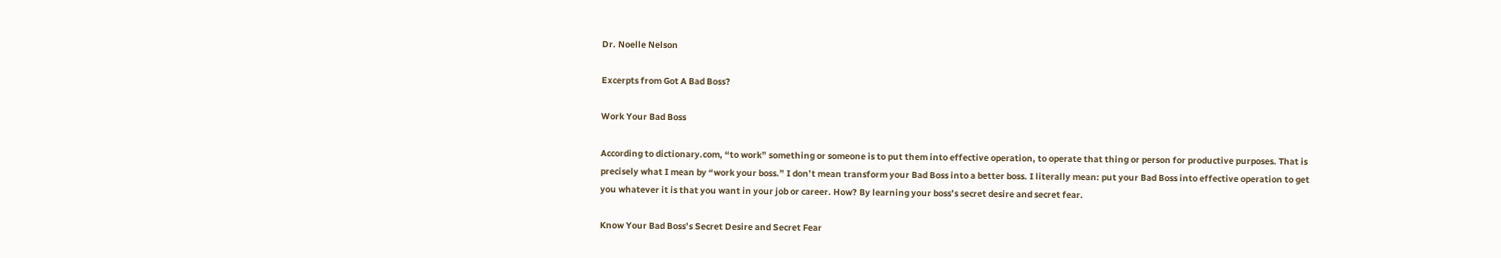Dr. Noelle Nelson

Excerpts from Got A Bad Boss?

Work Your Bad Boss

According to dictionary.com, “to work” something or someone is to put them into effective operation, to operate that thing or person for productive purposes. That is precisely what I mean by “work your boss.” I don’t mean transform your Bad Boss into a better boss. I literally mean: put your Bad Boss into effective operation to get you whatever it is that you want in your job or career. How? By learning your boss’s secret desire and secret fear.

Know Your Bad Boss’s Secret Desire and Secret Fear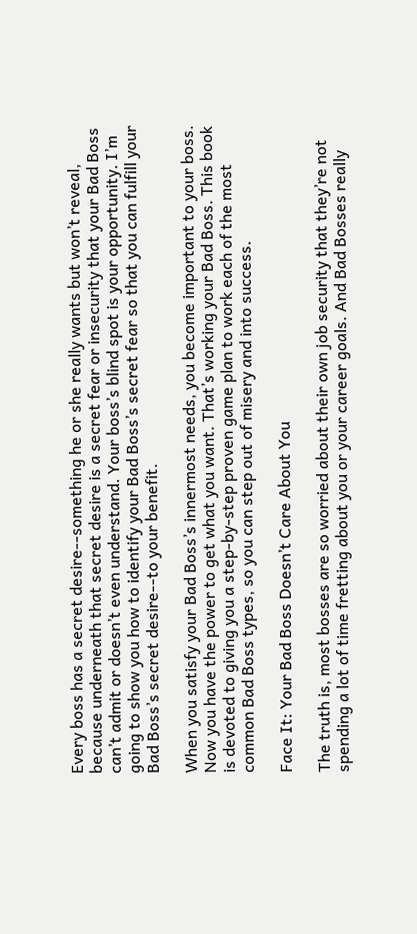Every boss has a secret desire--something he or she really wants but won’t reveal, because underneath that secret desire is a secret fear or insecurity that your Bad Boss can’t admit or doesn’t even understand. Your boss’s blind spot is your opportunity. I’m going to show you how to identify your Bad Boss’s secret fear so that you can fulfill your Bad Boss’s secret desire--to your benefit.

When you satisfy your Bad Boss’s innermost needs, you become important to your boss. Now you have the power to get what you want. That’s working your Bad Boss. This book is devoted to giving you a step-by-step proven game plan to work each of the most common Bad Boss types, so you can step out of misery and into success.

Face It: Your Bad Boss Doesn’t Care About You

The truth is, most bosses are so worried about their own job security that they’re not spending a lot of time fretting about you or your career goals. And Bad Bosses really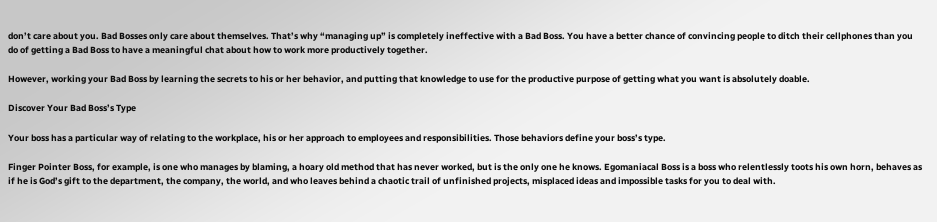don’t care about you. Bad Bosses only care about themselves. That’s why “managing up” is completely ineffective with a Bad Boss. You have a better chance of convincing people to ditch their cellphones than you do of getting a Bad Boss to have a meaningful chat about how to work more productively together.

However, working your Bad Boss by learning the secrets to his or her behavior, and putting that knowledge to use for the productive purpose of getting what you want is absolutely doable.

Discover Your Bad Boss’s Type

Your boss has a particular way of relating to the workplace, his or her approach to employees and responsibilities. Those behaviors define your boss’s type.

Finger Pointer Boss, for example, is one who manages by blaming, a hoary old method that has never worked, but is the only one he knows. Egomaniacal Boss is a boss who relentlessly toots his own horn, behaves as if he is God’s gift to the department, the company, the world, and who leaves behind a chaotic trail of unfinished projects, misplaced ideas and impossible tasks for you to deal with.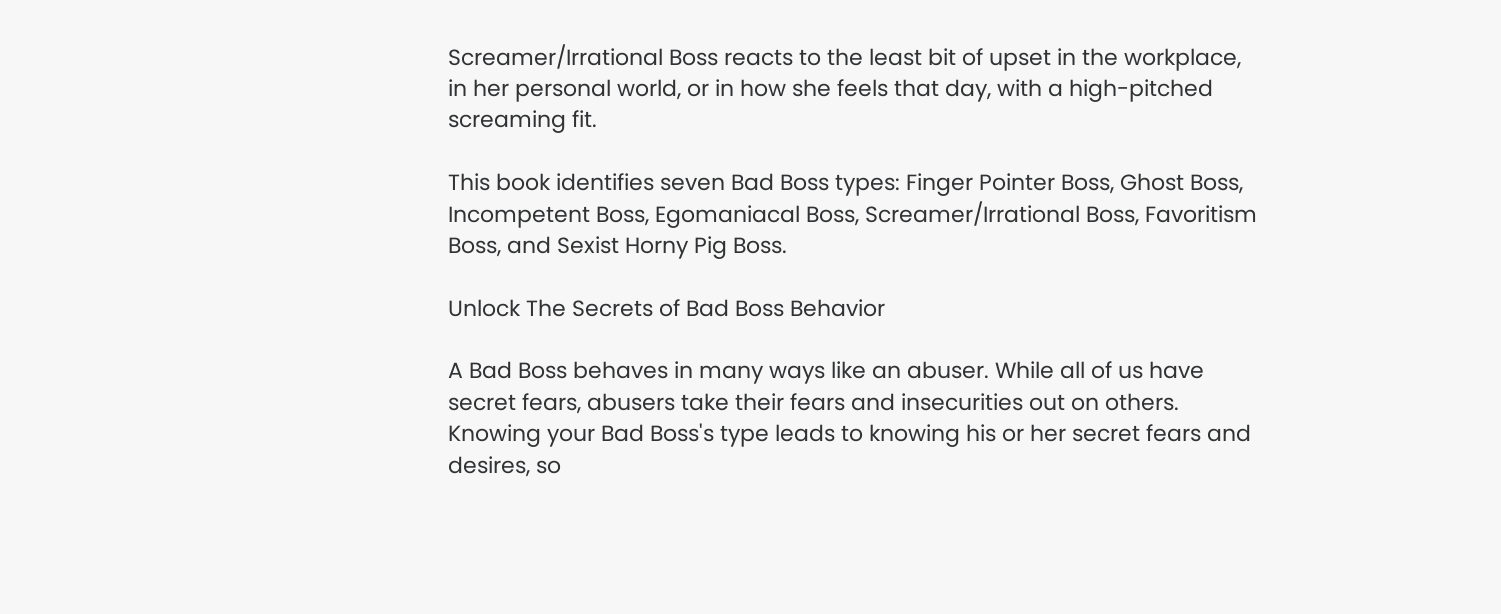Screamer/Irrational Boss reacts to the least bit of upset in the workplace, in her personal world, or in how she feels that day, with a high-pitched screaming fit.

This book identifies seven Bad Boss types: Finger Pointer Boss, Ghost Boss, Incompetent Boss, Egomaniacal Boss, Screamer/Irrational Boss, Favoritism Boss, and Sexist Horny Pig Boss.

Unlock The Secrets of Bad Boss Behavior

A Bad Boss behaves in many ways like an abuser. While all of us have secret fears, abusers take their fears and insecurities out on others. Knowing your Bad Boss's type leads to knowing his or her secret fears and desires, so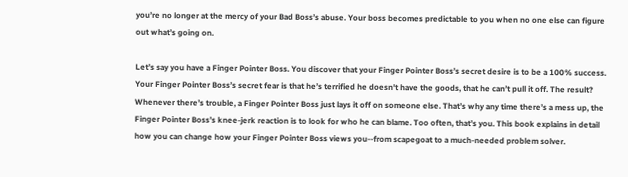you’re no longer at the mercy of your Bad Boss’s abuse. Your boss becomes predictable to you when no one else can figure out what’s going on.

Let’s say you have a Finger Pointer Boss. You discover that your Finger Pointer Boss’s secret desire is to be a 100% success. Your Finger Pointer Boss’s secret fear is that he’s terrified he doesn't have the goods, that he can’t pull it off. The result? Whenever there’s trouble, a Finger Pointer Boss just lays it off on someone else. That’s why any time there’s a mess up, the Finger Pointer Boss’s knee-jerk reaction is to look for who he can blame. Too often, that’s you. This book explains in detail how you can change how your Finger Pointer Boss views you--from scapegoat to a much-needed problem solver.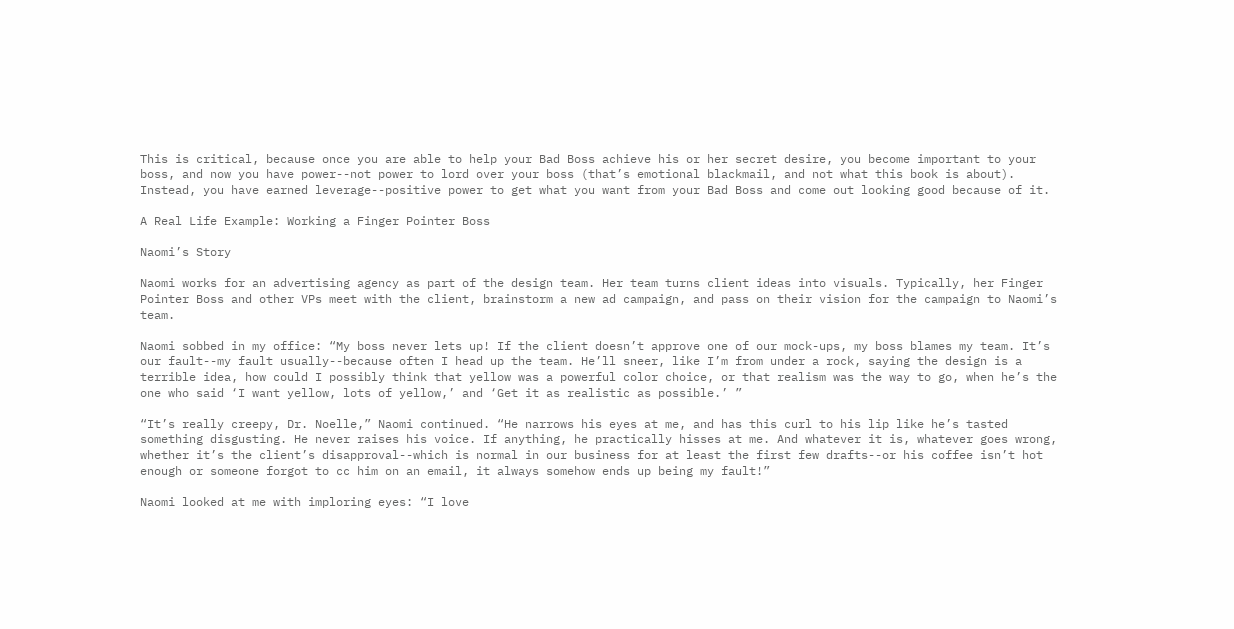This is critical, because once you are able to help your Bad Boss achieve his or her secret desire, you become important to your boss, and now you have power--not power to lord over your boss (that’s emotional blackmail, and not what this book is about). Instead, you have earned leverage--positive power to get what you want from your Bad Boss and come out looking good because of it.

A Real Life Example: Working a Finger Pointer Boss

Naomi’s Story

Naomi works for an advertising agency as part of the design team. Her team turns client ideas into visuals. Typically, her Finger Pointer Boss and other VPs meet with the client, brainstorm a new ad campaign, and pass on their vision for the campaign to Naomi’s team.

Naomi sobbed in my office: “My boss never lets up! If the client doesn’t approve one of our mock-ups, my boss blames my team. It’s our fault--my fault usually--because often I head up the team. He’ll sneer, like I’m from under a rock, saying the design is a terrible idea, how could I possibly think that yellow was a powerful color choice, or that realism was the way to go, when he’s the one who said ‘I want yellow, lots of yellow,’ and ‘Get it as realistic as possible.’ ”

“It’s really creepy, Dr. Noelle,” Naomi continued. “He narrows his eyes at me, and has this curl to his lip like he’s tasted something disgusting. He never raises his voice. If anything, he practically hisses at me. And whatever it is, whatever goes wrong, whether it’s the client’s disapproval--which is normal in our business for at least the first few drafts--or his coffee isn’t hot enough or someone forgot to cc him on an email, it always somehow ends up being my fault!”

Naomi looked at me with imploring eyes: “I love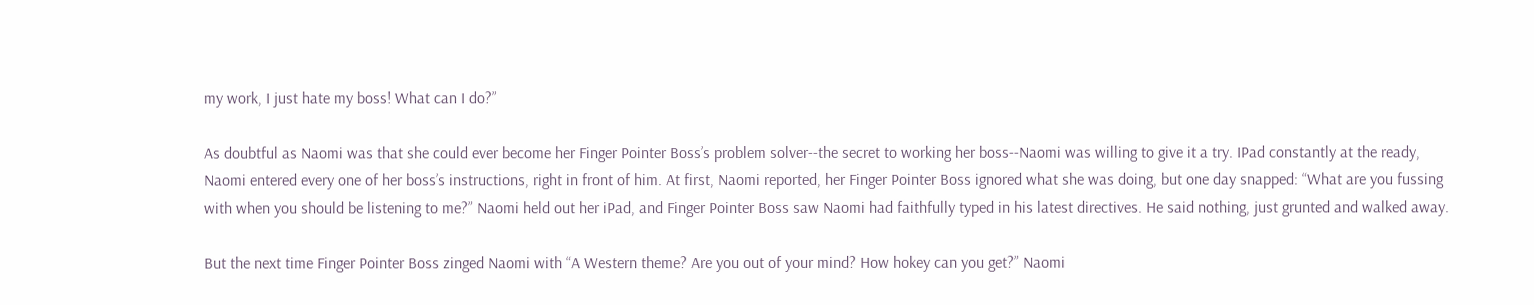my work, I just hate my boss! What can I do?”

As doubtful as Naomi was that she could ever become her Finger Pointer Boss’s problem solver--the secret to working her boss--Naomi was willing to give it a try. IPad constantly at the ready, Naomi entered every one of her boss’s instructions, right in front of him. At first, Naomi reported, her Finger Pointer Boss ignored what she was doing, but one day snapped: “What are you fussing with when you should be listening to me?” Naomi held out her iPad, and Finger Pointer Boss saw Naomi had faithfully typed in his latest directives. He said nothing, just grunted and walked away.

But the next time Finger Pointer Boss zinged Naomi with “A Western theme? Are you out of your mind? How hokey can you get?” Naomi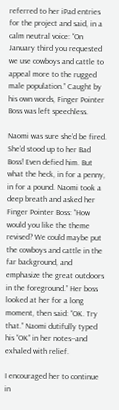referred to her iPad entries for the project and said, in a calm neutral voice: “On January third you requested we use cowboys and cattle to appeal more to the rugged male population.” Caught by his own words, Finger Pointer Boss was left speechless.

Naomi was sure she’d be fired. She’d stood up to her Bad Boss! Even defied him. But what the heck, in for a penny, in for a pound. Naomi took a deep breath and asked her Finger Pointer Boss: “How would you like the theme revised? We could maybe put the cowboys and cattle in the far background, and emphasize the great outdoors in the foreground.” Her boss looked at her for a long moment, then said: “OK. Try that.” Naomi dutifully typed his “OK” in her notes--and exhaled with relief.

I encouraged her to continue in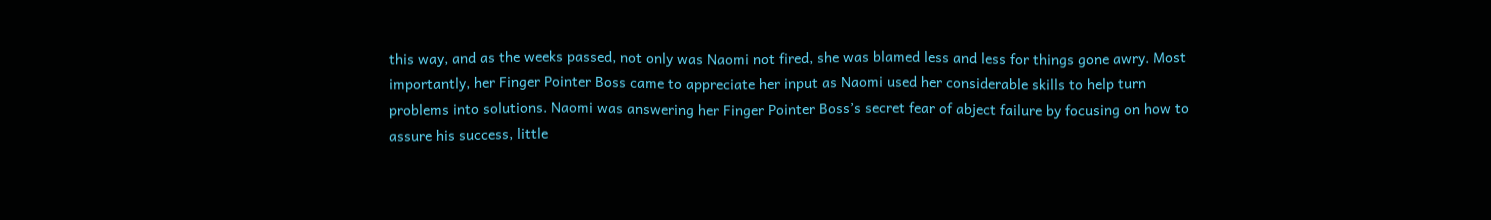this way, and as the weeks passed, not only was Naomi not fired, she was blamed less and less for things gone awry. Most importantly, her Finger Pointer Boss came to appreciate her input as Naomi used her considerable skills to help turn problems into solutions. Naomi was answering her Finger Pointer Boss’s secret fear of abject failure by focusing on how to assure his success, little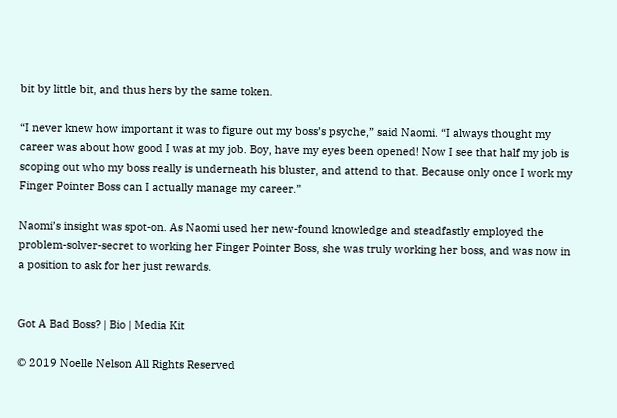bit by little bit, and thus hers by the same token.

“I never knew how important it was to figure out my boss’s psyche,” said Naomi. “I always thought my career was about how good I was at my job. Boy, have my eyes been opened! Now I see that half my job is scoping out who my boss really is underneath his bluster, and attend to that. Because only once I work my Finger Pointer Boss can I actually manage my career.”

Naomi’s insight was spot-on. As Naomi used her new-found knowledge and steadfastly employed the problem-solver-secret to working her Finger Pointer Boss, she was truly working her boss, and was now in a position to ask for her just rewards.


Got A Bad Boss? | Bio | Media Kit

© 2019 Noelle Nelson All Rights Reserved